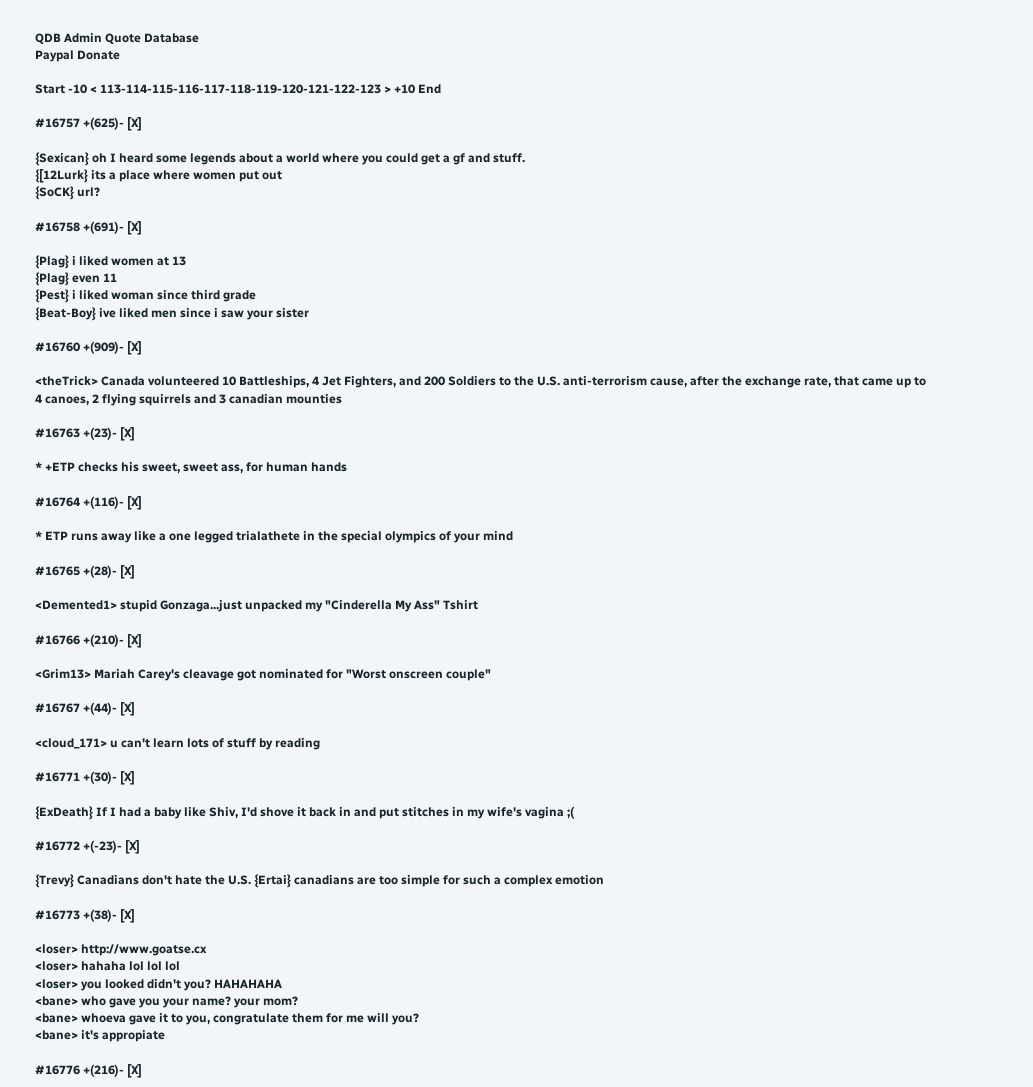QDB Admin Quote Database
Paypal Donate

Start -10 < 113-114-115-116-117-118-119-120-121-122-123 > +10 End

#16757 +(625)- [X]

{Sexican} oh I heard some legends about a world where you could get a gf and stuff.
{[12Lurk} its a place where women put out
{SoCK} url?

#16758 +(691)- [X]

{Plag} i liked women at 13
{Plag} even 11
{Pest} i liked woman since third grade
{Beat-Boy} ive liked men since i saw your sister

#16760 +(909)- [X]

<theTrick> Canada volunteered 10 Battleships, 4 Jet Fighters, and 200 Soldiers to the U.S. anti-terrorism cause, after the exchange rate, that came up to 4 canoes, 2 flying squirrels and 3 canadian mounties

#16763 +(23)- [X]

* +ETP checks his sweet, sweet ass, for human hands

#16764 +(116)- [X]

* ETP runs away like a one legged trialathete in the special olympics of your mind

#16765 +(28)- [X]

<Demented1> stupid Gonzaga...just unpacked my "Cinderella My Ass" Tshirt

#16766 +(210)- [X]

<Grim13> Mariah Carey's cleavage got nominated for "Worst onscreen couple"

#16767 +(44)- [X]

<cloud_171> u can't learn lots of stuff by reading

#16771 +(30)- [X]

{ExDeath} If I had a baby like Shiv, I'd shove it back in and put stitches in my wife's vagina ;(

#16772 +(-23)- [X]

{Trevy} Canadians don't hate the U.S. {Ertai} canadians are too simple for such a complex emotion

#16773 +(38)- [X]

<loser> http://www.goatse.cx
<loser> hahaha lol lol lol
<loser> you looked didn't you? HAHAHAHA
<bane> who gave you your name? your mom?
<bane> whoeva gave it to you, congratulate them for me will you?
<bane> it's appropiate

#16776 +(216)- [X]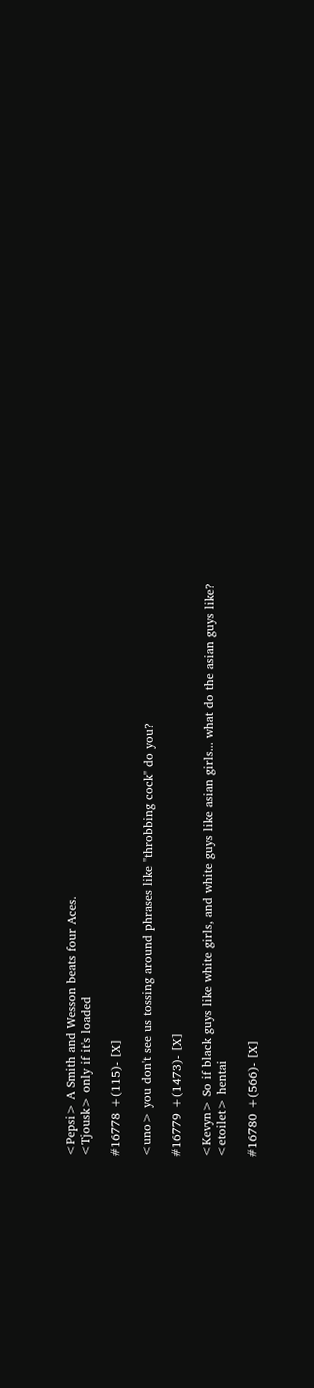<Pepsi> A Smith and Wesson beats four Aces.
<Tjousk> only if it's loaded

#16778 +(115)- [X]

<uno> you don't see us tossing around phrases like "throbbing cock" do you?

#16779 +(1473)- [X]

<Kevyn> So if black guys like white girls, and white guys like asian girls... what do the asian guys like?
<etoilet> hentai

#16780 +(566)- [X]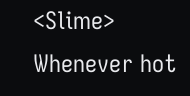<Slime> Whenever hot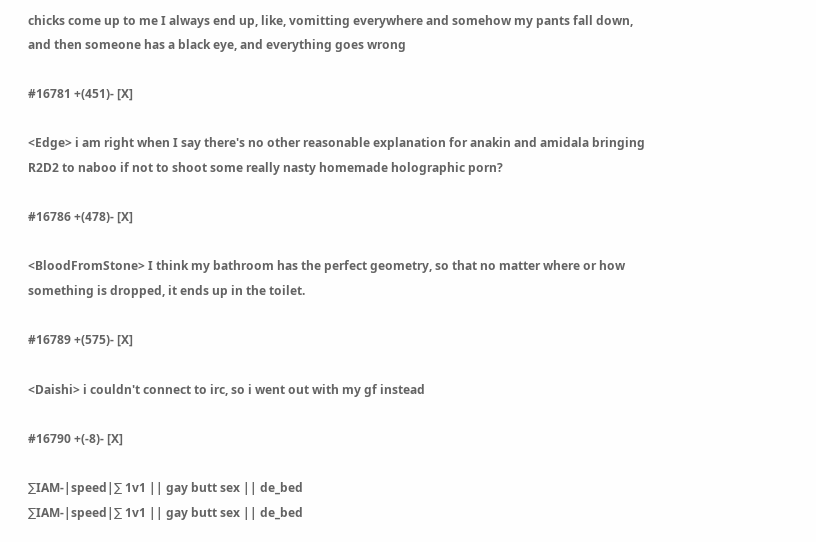chicks come up to me I always end up, like, vomitting everywhere and somehow my pants fall down, and then someone has a black eye, and everything goes wrong

#16781 +(451)- [X]

<Edge> i am right when I say there's no other reasonable explanation for anakin and amidala bringing R2D2 to naboo if not to shoot some really nasty homemade holographic porn?

#16786 +(478)- [X]

<BloodFromStone> I think my bathroom has the perfect geometry, so that no matter where or how something is dropped, it ends up in the toilet.

#16789 +(575)- [X]

<Daishi> i couldn't connect to irc, so i went out with my gf instead

#16790 +(-8)- [X]

∑IAM-|speed|∑ 1v1 || gay butt sex || de_bed
∑IAM-|speed|∑ 1v1 || gay butt sex || de_bed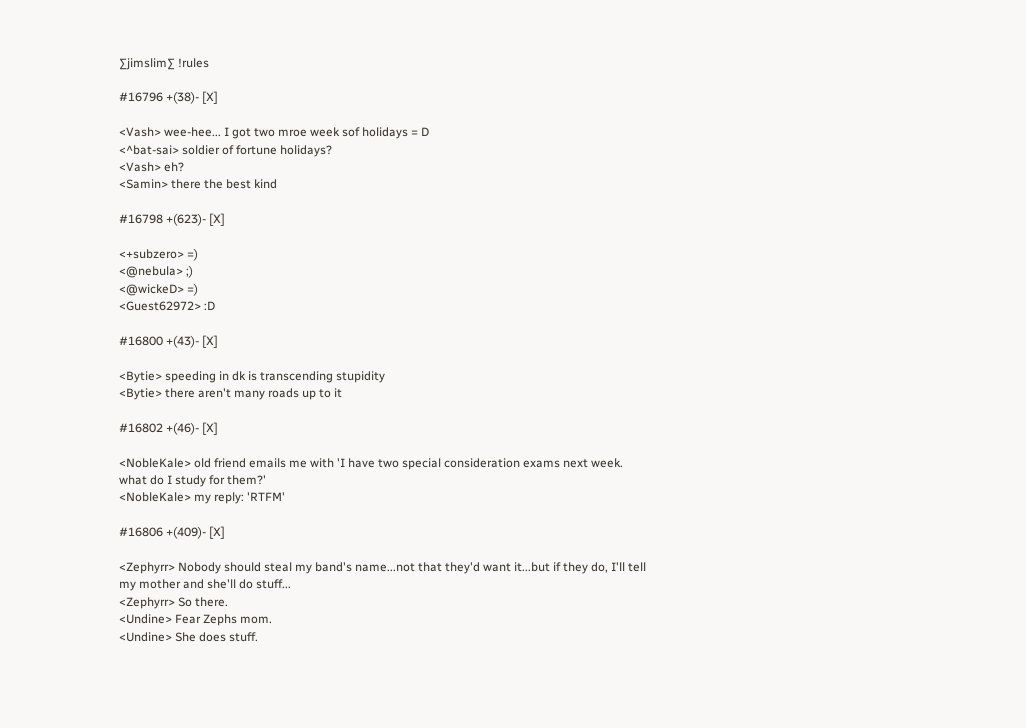∑jimslim∑ !rules

#16796 +(38)- [X]

<Vash> wee-hee... I got two mroe week sof holidays = D
<^bat-sai> soldier of fortune holidays?
<Vash> eh?
<Samin> there the best kind

#16798 +(623)- [X]

<+subzero> =)
<@nebula> ;)
<@wickeD> =)
<Guest62972> :D

#16800 +(43)- [X]

<Bytie> speeding in dk is transcending stupidity
<Bytie> there aren't many roads up to it

#16802 +(46)- [X]

<NobleKale> old friend emails me with 'I have two special consideration exams next week. what do I study for them?'
<NobleKale> my reply: 'RTFM'

#16806 +(409)- [X]

<Zephyrr> Nobody should steal my band's name...not that they'd want it...but if they do, I'll tell my mother and she'll do stuff...
<Zephyrr> So there.
<Undine> Fear Zephs mom.
<Undine> She does stuff.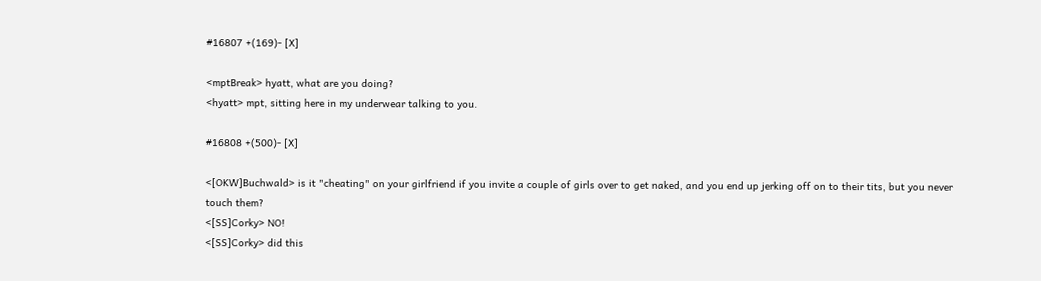#16807 +(169)- [X]

<mptBreak> hyatt, what are you doing?
<hyatt> mpt, sitting here in my underwear talking to you.

#16808 +(500)- [X]

<[OKW]Buchwald> is it "cheating" on your girlfriend if you invite a couple of girls over to get naked, and you end up jerking off on to their tits, but you never touch them?
<[SS]Corky> NO!
<[SS]Corky> did this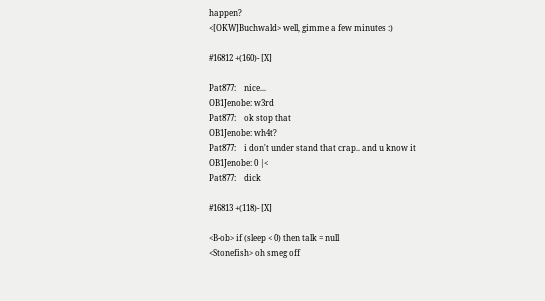happen?
<[OKW]Buchwald> well, gimme a few minutes :)

#16812 +(160)- [X]

Pat877:    nice...
OB1Jenobe: w3rd
Pat877:    ok stop that
OB1Jenobe: wh4t?
Pat877:    i don't under stand that crap.. and u know it
OB1Jenobe: 0 |<
Pat877:    dick

#16813 +(118)- [X]

<B-ob> if (sleep < 0) then talk = null
<Stonefish> oh smeg off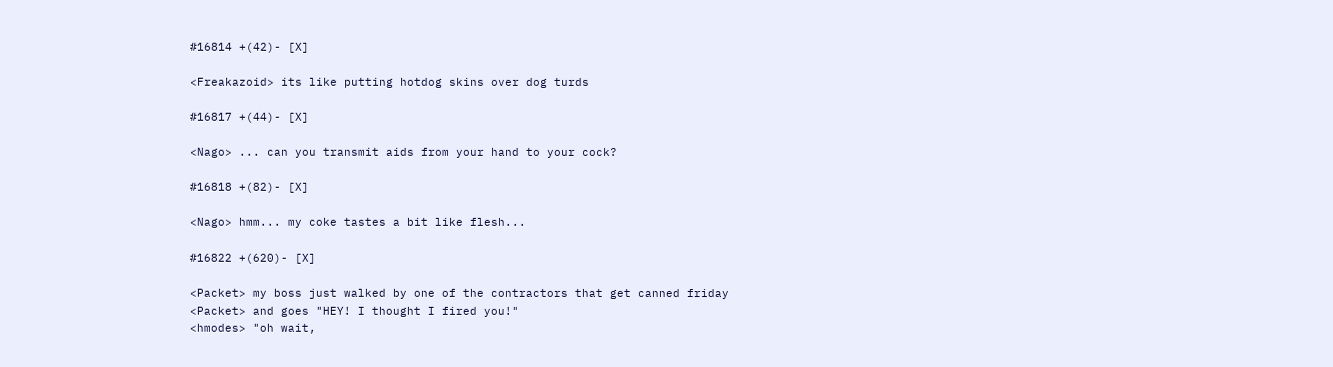#16814 +(42)- [X]

<Freakazoid> its like putting hotdog skins over dog turds

#16817 +(44)- [X]

<Nago> ... can you transmit aids from your hand to your cock?

#16818 +(82)- [X]

<Nago> hmm... my coke tastes a bit like flesh...

#16822 +(620)- [X]

<Packet> my boss just walked by one of the contractors that get canned friday
<Packet> and goes "HEY! I thought I fired you!"
<hmodes> "oh wait,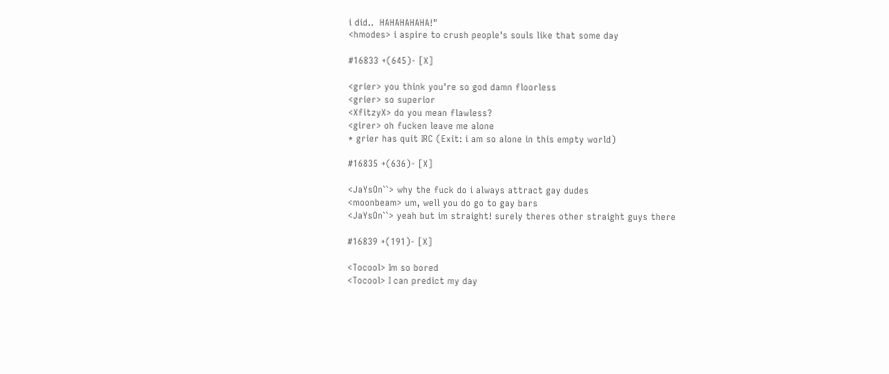i did..  HAHAHAHAHA!"
<hmodes> i aspire to crush people's souls like that some day

#16833 +(645)- [X]

<grier> you think you're so god damn floorless
<grier> so superior
<XfitzyX> do you mean flawless?
<girer> oh fucken leave me alone
* grier has quit IRC (Exit: i am so alone in this empty world)

#16835 +(636)- [X]

<JaYsOn``> why the fuck do i always attract gay dudes
<moonbeam> um, well you do go to gay bars
<JaYsOn``> yeah but im straight! surely theres other straight guys there

#16839 +(191)- [X]

<Tocool> Im so bored
<Tocool> I can predict my day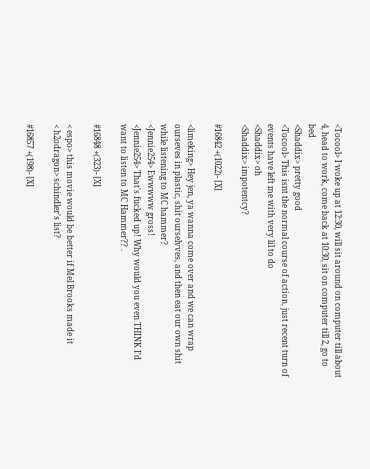<Tocool> I woke up at 12:30, will sit around on computer till about 4, head to work, come back at 10:30, sit on computer till 2, go to bed
<Shaddix> pretty good
<Tocool> This isnt the normal course of action, just recent turn of events have left me with very lil to do
<Shaddix> oh
<Shaddix> impotentcy?

#16842 +(1022)- [X]

<limeking> Hey jen, ya wanna come over and we can wrap ourseves in plastic, shit ourselvves, and then eat our own shit while listening to MC hammer?
<Jennie254> Ewwwww gross!
<Jennie254> That's fucked up! Why would you even THINK I'd want to listen to MC Hammer?? .

#16848 +(323)- [X]

< espo> this movie would be better if Mel Brooks made it
< h2odragon> schindler's list?

#16857 +(198)- [X]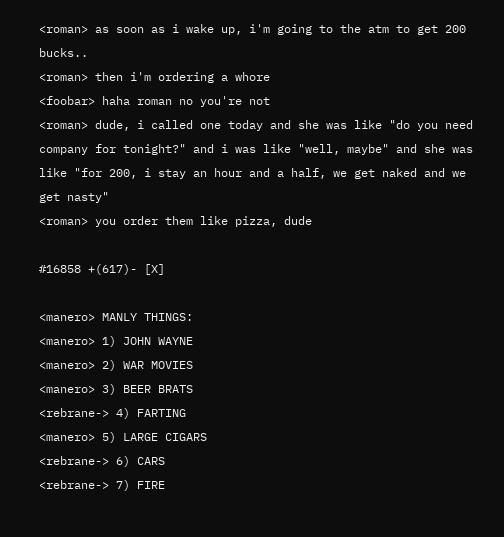<roman> as soon as i wake up, i'm going to the atm to get 200 bucks..
<roman> then i'm ordering a whore
<foobar> haha roman no you're not
<roman> dude, i called one today and she was like "do you need company for tonight?" and i was like "well, maybe" and she was like "for 200, i stay an hour and a half, we get naked and we get nasty"
<roman> you order them like pizza, dude

#16858 +(617)- [X]

<manero> MANLY THINGS:
<manero> 1) JOHN WAYNE
<manero> 2) WAR MOVIES
<manero> 3) BEER BRATS
<rebrane-> 4) FARTING
<manero> 5) LARGE CIGARS
<rebrane-> 6) CARS
<rebrane-> 7) FIRE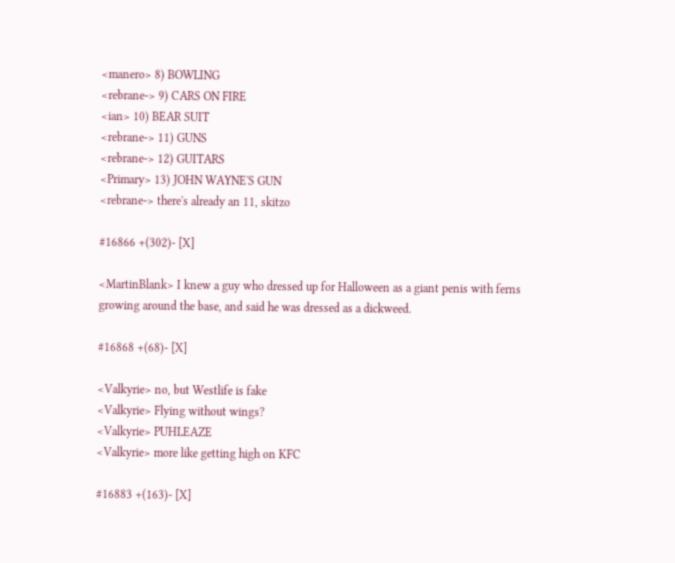<manero> 8) BOWLING
<rebrane-> 9) CARS ON FIRE
<ian> 10) BEAR SUIT
<rebrane-> 11) GUNS
<rebrane-> 12) GUITARS
<Primary> 13) JOHN WAYNE'S GUN
<rebrane-> there's already an 11, skitzo

#16866 +(302)- [X]

<MartinBlank> I knew a guy who dressed up for Halloween as a giant penis with ferns growing around the base, and said he was dressed as a dickweed.

#16868 +(68)- [X]

<Valkyrie> no, but Westlife is fake
<Valkyrie> Flying without wings?
<Valkyrie> PUHLEAZE
<Valkyrie> more like getting high on KFC

#16883 +(163)- [X]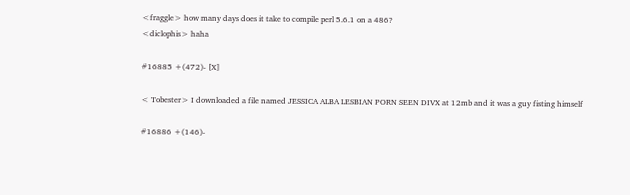<fraggle> how many days does it take to compile perl 5.6.1 on a 486?
<diclophis> haha

#16885 +(472)- [X]

< Tobester> I downloaded a file named JESSICA ALBA LESBIAN PORN SEEN DIVX at 12mb and it was a guy fisting himself

#16886 +(146)-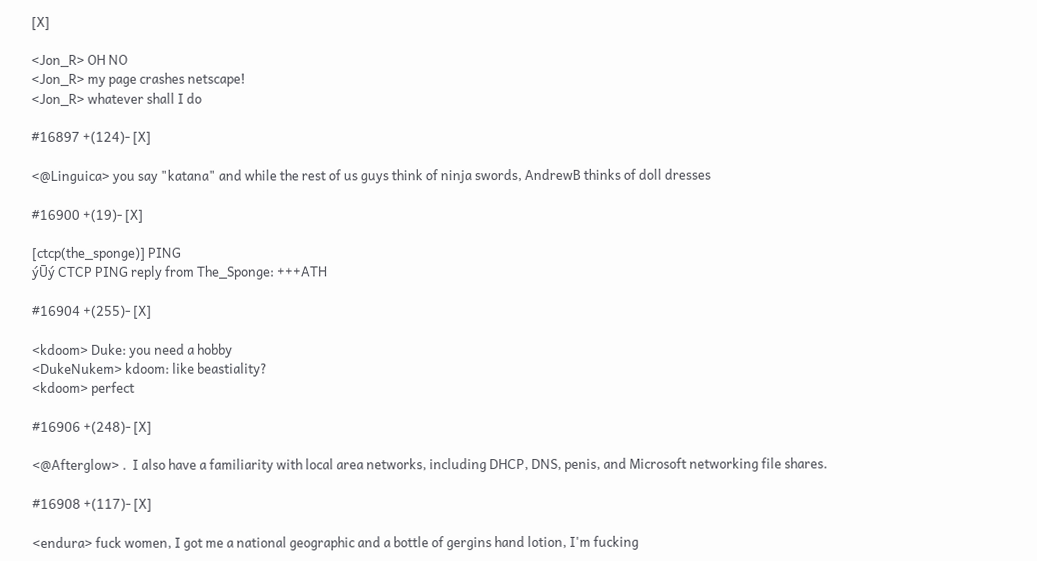[X]

<Jon_R> OH NO
<Jon_R> my page crashes netscape!
<Jon_R> whatever shall I do

#16897 +(124)- [X]

<@Linguica> you say "katana" and while the rest of us guys think of ninja swords, AndrewB thinks of doll dresses

#16900 +(19)- [X]

[ctcp(the_sponge)] PING
ýŪý CTCP PING reply from The_Sponge: +++ATH

#16904 +(255)- [X]

<kdoom> Duke: you need a hobby
<DukeNukem> kdoom: like beastiality?
<kdoom> perfect

#16906 +(248)- [X]

<@Afterglow> .  I also have a familiarity with local area networks, including DHCP, DNS, penis, and Microsoft networking file shares.

#16908 +(117)- [X]

<endura> fuck women, I got me a national geographic and a bottle of gergins hand lotion, I'm fucking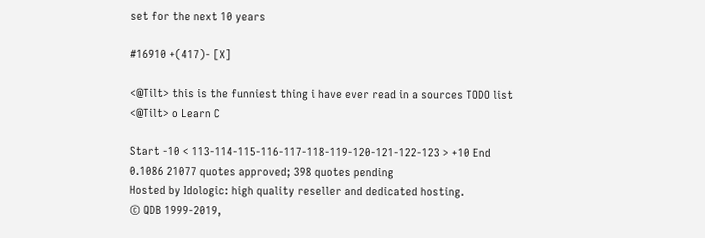set for the next 10 years

#16910 +(417)- [X]

<@Tilt> this is the funniest thing i have ever read in a sources TODO list
<@Tilt> o Learn C

Start -10 < 113-114-115-116-117-118-119-120-121-122-123 > +10 End
0.1086 21077 quotes approved; 398 quotes pending
Hosted by Idologic: high quality reseller and dedicated hosting.
© QDB 1999-2019,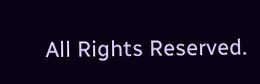All Rights Reserved.